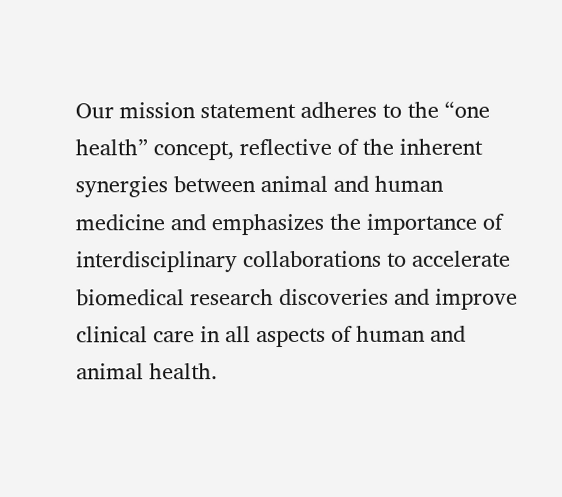Our mission statement adheres to the “one health” concept, reflective of the inherent synergies between animal and human medicine and emphasizes the importance of interdisciplinary collaborations to accelerate biomedical research discoveries and improve clinical care in all aspects of human and animal health.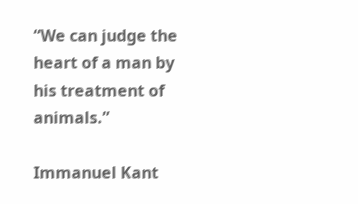“We can judge the heart of a man by his treatment of animals.”

Immanuel Kant